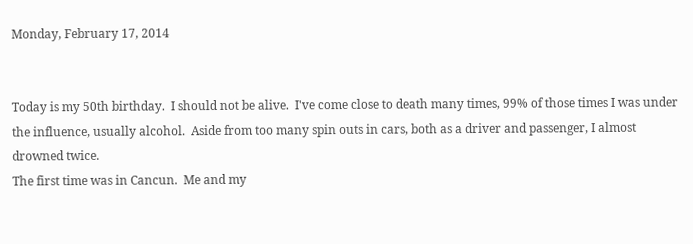Monday, February 17, 2014


Today is my 50th birthday.  I should not be alive.  I've come close to death many times, 99% of those times I was under the influence, usually alcohol.  Aside from too many spin outs in cars, both as a driver and passenger, I almost drowned twice.
The first time was in Cancun.  Me and my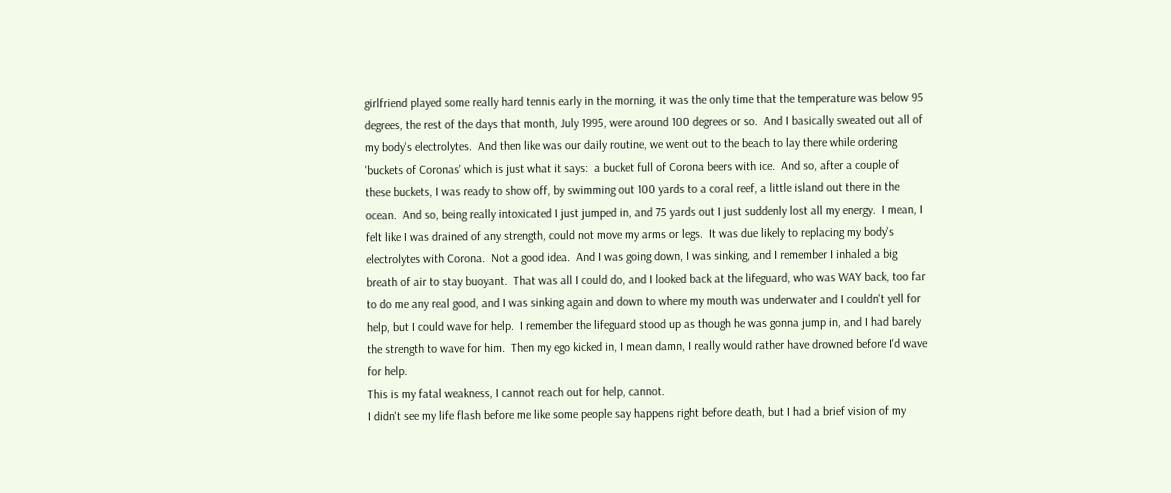girlfriend played some really hard tennis early in the morning, it was the only time that the temperature was below 95 degrees, the rest of the days that month, July 1995, were around 100 degrees or so.  And I basically sweated out all of my body's electrolytes.  And then like was our daily routine, we went out to the beach to lay there while ordering 'buckets of Coronas' which is just what it says:  a bucket full of Corona beers with ice.  And so, after a couple of these buckets, I was ready to show off, by swimming out 100 yards to a coral reef, a little island out there in the ocean.  And so, being really intoxicated I just jumped in, and 75 yards out I just suddenly lost all my energy.  I mean, I felt like I was drained of any strength, could not move my arms or legs.  It was due likely to replacing my body's electrolytes with Corona.  Not a good idea.  And I was going down, I was sinking, and I remember I inhaled a big breath of air to stay buoyant.  That was all I could do, and I looked back at the lifeguard, who was WAY back, too far to do me any real good, and I was sinking again and down to where my mouth was underwater and I couldn't yell for help, but I could wave for help.  I remember the lifeguard stood up as though he was gonna jump in, and I had barely the strength to wave for him.  Then my ego kicked in, I mean damn, I really would rather have drowned before I'd wave for help.
This is my fatal weakness, I cannot reach out for help, cannot.
I didn't see my life flash before me like some people say happens right before death, but I had a brief vision of my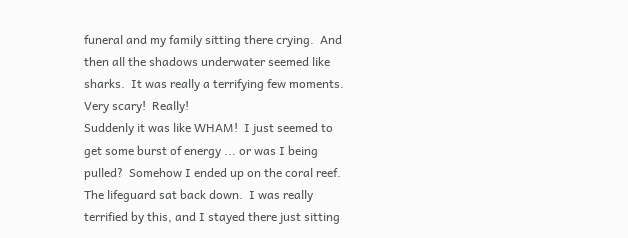funeral and my family sitting there crying.  And then all the shadows underwater seemed like sharks.  It was really a terrifying few moments.  Very scary!  Really!
Suddenly it was like WHAM!  I just seemed to get some burst of energy ... or was I being pulled?  Somehow I ended up on the coral reef.  The lifeguard sat back down.  I was really
terrified by this, and I stayed there just sitting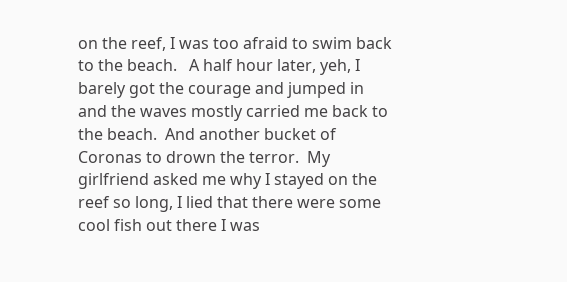on the reef, I was too afraid to swim back to the beach.   A half hour later, yeh, I barely got the courage and jumped in and the waves mostly carried me back to the beach.  And another bucket of  Coronas to drown the terror.  My girlfriend asked me why I stayed on the reef so long, I lied that there were some cool fish out there I was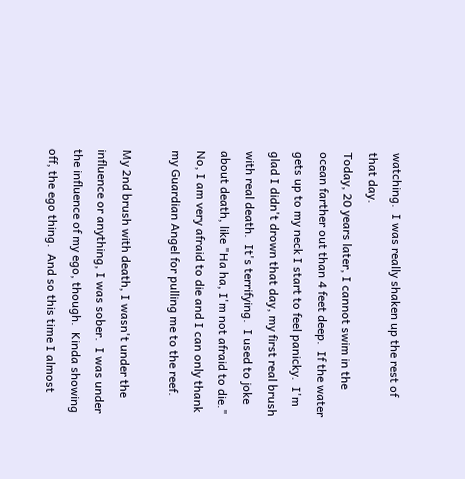watching.  I was really shaken up the rest of that day.
Today, 20 years later, I cannot swim in the ocean farther out than 4 feet deep.  If the water gets up to my neck I start to feel panicky.  I'm glad I didn't drown that day, my first real brush with real death.  It's terrifying.  I used to joke about death, like "Ha ha, I'm not afraid to die."  No, I am very afraid to die and I can only thank my Guardian Angel for pulling me to the reef.

My 2nd brush with death, I wasn't under the influence or anything, I was sober.  I was under the influence of my ego, though.  Kinda showing off, the ego thing.  And so this time I almost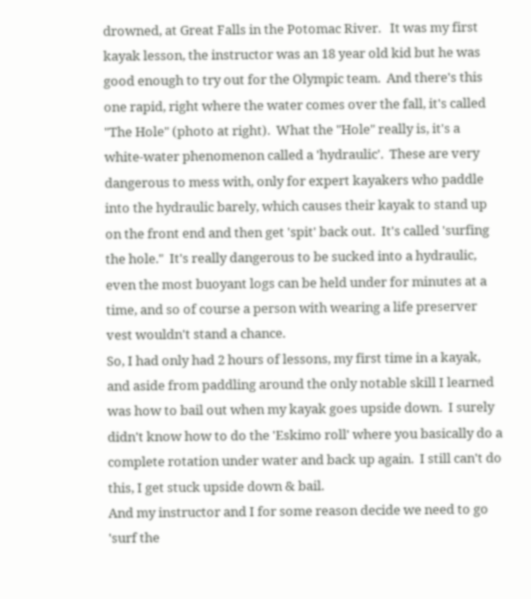drowned, at Great Falls in the Potomac River.   It was my first kayak lesson, the instructor was an 18 year old kid but he was good enough to try out for the Olympic team.  And there's this one rapid, right where the water comes over the fall, it's called "The Hole" (photo at right).  What the "Hole" really is, it's a white-water phenomenon called a 'hydraulic'.  These are very dangerous to mess with, only for expert kayakers who paddle into the hydraulic barely, which causes their kayak to stand up on the front end and then get 'spit' back out.  It's called 'surfing the hole."  It's really dangerous to be sucked into a hydraulic, even the most buoyant logs can be held under for minutes at a time, and so of course a person with wearing a life preserver vest wouldn't stand a chance.
So, I had only had 2 hours of lessons, my first time in a kayak, and aside from paddling around the only notable skill I learned was how to bail out when my kayak goes upside down.  I surely didn't know how to do the 'Eskimo roll' where you basically do a complete rotation under water and back up again.  I still can't do this, I get stuck upside down & bail.
And my instructor and I for some reason decide we need to go 'surf the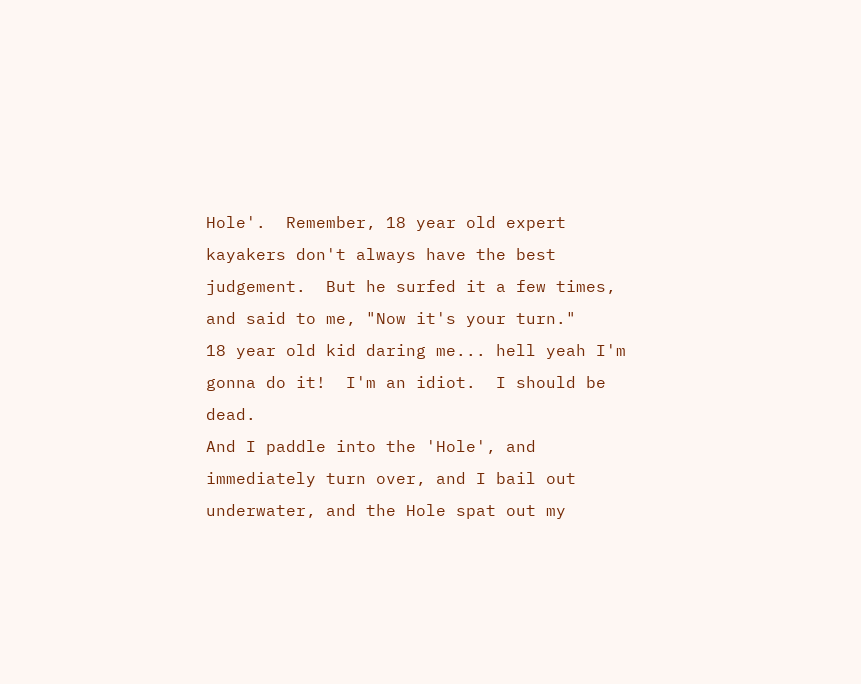Hole'.  Remember, 18 year old expert kayakers don't always have the best judgement.  But he surfed it a few times, and said to me, "Now it's your turn."
18 year old kid daring me... hell yeah I'm gonna do it!  I'm an idiot.  I should be dead.
And I paddle into the 'Hole', and immediately turn over, and I bail out underwater, and the Hole spat out my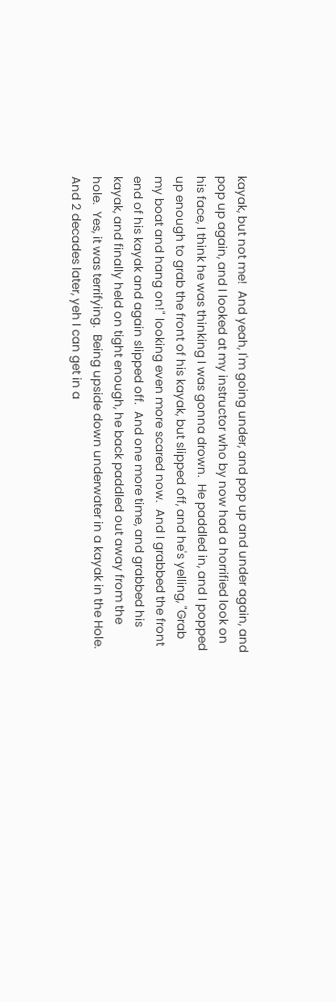kayak, but not me!  And yeah, I'm going under, and pop up and under again, and pop up again, and I looked at my instructor who by now had a horrified look on his face, I think he was thinking I was gonna drown.  He paddled in, and I popped up enough to grab the front of his kayak, but slipped off, and he's yelling, "Grab my boat and hang on!" looking even more scared now.  And I grabbed the front end of his kayak and again slipped off.  And one more time, and grabbed his kayak, and finally held on tight enough, he back paddled out away from the hole.  Yes, it was terrifying.  Being upside down underwater in a kayak in the Hole.  And 2 decades later, yeh I can get in a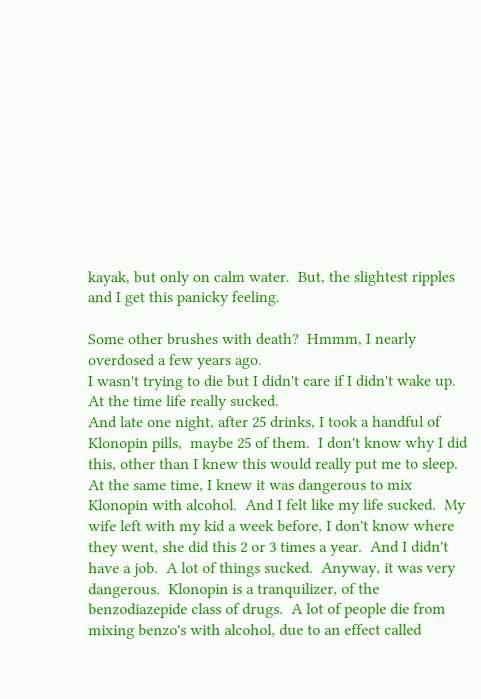kayak, but only on calm water.  But, the slightest ripples and I get this panicky feeling.

Some other brushes with death?  Hmmm, I nearly overdosed a few years ago.
I wasn't trying to die but I didn't care if I didn't wake up.  At the time life really sucked.
And late one night, after 25 drinks, I took a handful of Klonopin pills,  maybe 25 of them.  I don't know why I did this, other than I knew this would really put me to sleep.  At the same time, I knew it was dangerous to mix Klonopin with alcohol.  And I felt like my life sucked.  My wife left with my kid a week before, I don't know where they went, she did this 2 or 3 times a year.  And I didn't have a job.  A lot of things sucked.  Anyway, it was very dangerous.  Klonopin is a tranquilizer, of the benzodiazepide class of drugs.  A lot of people die from mixing benzo's with alcohol, due to an effect called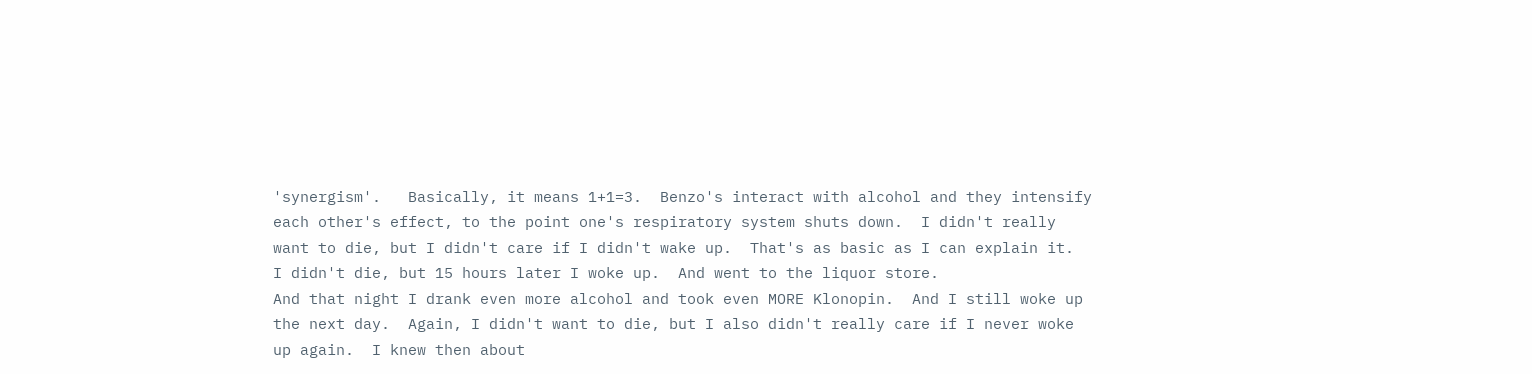'synergism'.   Basically, it means 1+1=3.  Benzo's interact with alcohol and they intensify each other's effect, to the point one's respiratory system shuts down.  I didn't really want to die, but I didn't care if I didn't wake up.  That's as basic as I can explain it.
I didn't die, but 15 hours later I woke up.  And went to the liquor store.
And that night I drank even more alcohol and took even MORE Klonopin.  And I still woke up the next day.  Again, I didn't want to die, but I also didn't really care if I never woke up again.  I knew then about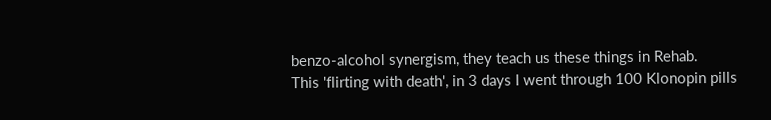benzo-alcohol synergism, they teach us these things in Rehab.
This 'flirting with death', in 3 days I went through 100 Klonopin pills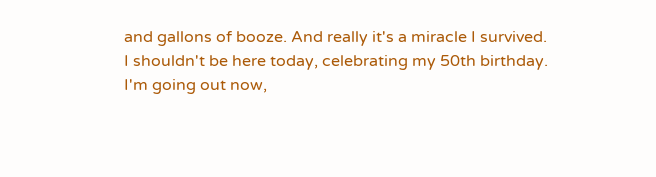and gallons of booze. And really it's a miracle I survived.
I shouldn't be here today, celebrating my 50th birthday.
I'm going out now,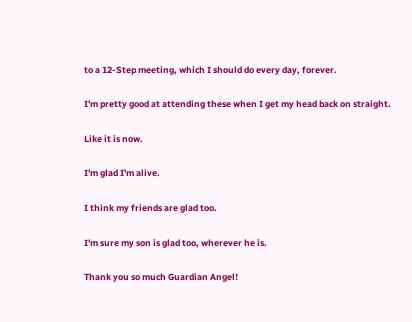to a 12-Step meeting, which I should do every day, forever.

I'm pretty good at attending these when I get my head back on straight.

Like it is now.

I'm glad I'm alive.

I think my friends are glad too.

I'm sure my son is glad too, wherever he is.

Thank you so much Guardian Angel!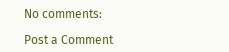No comments:

Post a Comment